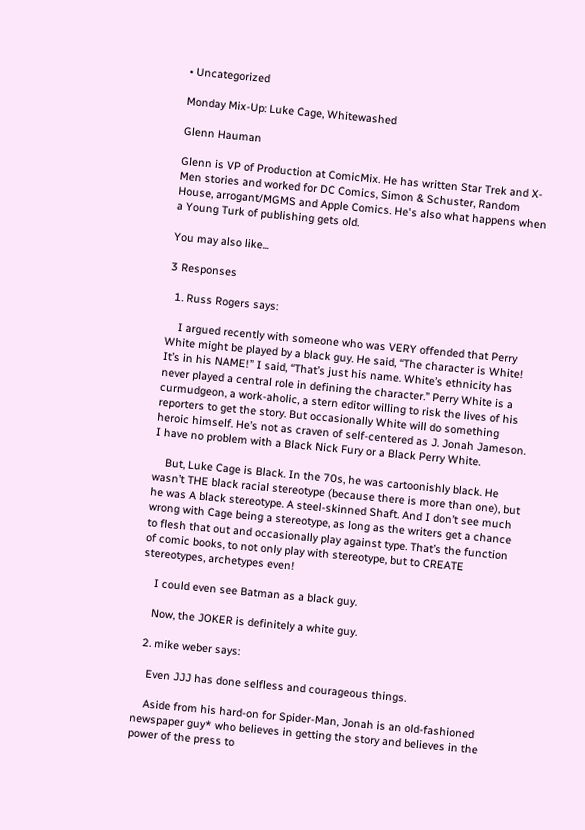• Uncategorized

Monday Mix-Up: Luke Cage, Whitewashed

Glenn Hauman

Glenn is VP of Production at ComicMix. He has written Star Trek and X-Men stories and worked for DC Comics, Simon & Schuster, Random House, arrogant/MGMS and Apple Comics. He's also what happens when a Young Turk of publishing gets old.

You may also like...

3 Responses

  1. Russ Rogers says:

    I argued recently with someone who was VERY offended that Perry White might be played by a black guy. He said, “The character is White! It’s in his NAME!” I said, “That’s just his name. White’s ethnicity has never played a central role in defining the character.” Perry White is a curmudgeon, a work-aholic, a stern editor willing to risk the lives of his reporters to get the story. But occasionally White will do something heroic himself. He’s not as craven of self-centered as J. Jonah Jameson. I have no problem with a Black Nick Fury or a Black Perry White.

    But, Luke Cage is Black. In the 70s, he was cartoonishly black. He wasn’t THE black racial stereotype (because there is more than one), but he was A black stereotype. A steel-skinned Shaft. And I don’t see much wrong with Cage being a stereotype, as long as the writers get a chance to flesh that out and occasionally play against type. That’s the function of comic books, to not only play with stereotype, but to CREATE stereotypes, archetypes even!

    I could even see Batman as a black guy.

    Now, the JOKER is definitely a white guy.

  2. mike weber says:

    Even JJJ has done selfless and courageous things.

    Aside from his hard-on for Spider-Man, Jonah is an old-fashioned newspaper guy* who believes in getting the story and believes in the power of the press to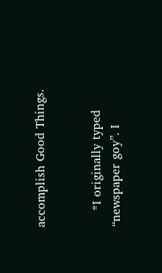accomplish Good Things.


    *I originally typed “newspaper goy”. I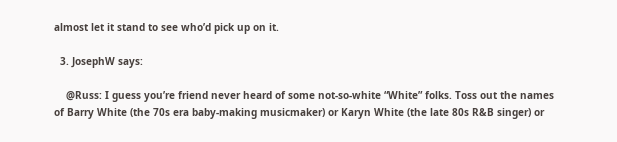almost let it stand to see who’d pick up on it.

  3. JosephW says:

    @Russ: I guess you’re friend never heard of some not-so-white “White” folks. Toss out the names of Barry White (the 70s era baby-making musicmaker) or Karyn White (the late 80s R&B singer) or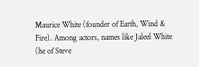Maurice White (founder of Earth, Wind & Fire). Among actors, names like Jaleel White (he of Steve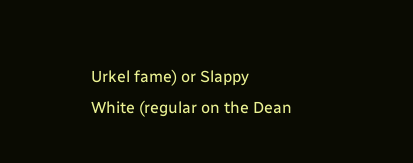Urkel fame) or Slappy White (regular on the Dean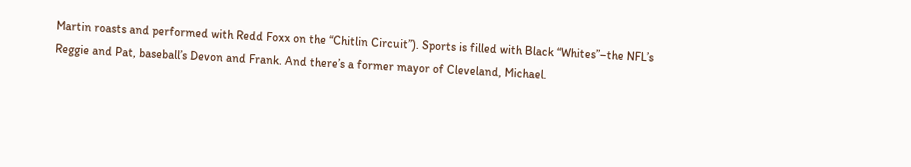Martin roasts and performed with Redd Foxx on the “Chitlin Circuit”). Sports is filled with Black “Whites”–the NFL’s Reggie and Pat, baseball’s Devon and Frank. And there’s a former mayor of Cleveland, Michael.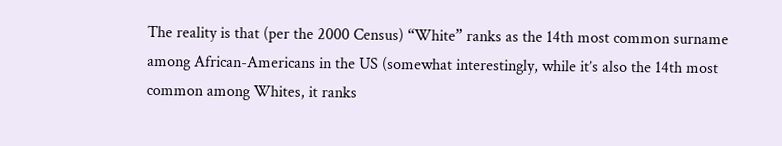The reality is that (per the 2000 Census) “White” ranks as the 14th most common surname among African-Americans in the US (somewhat interestingly, while it’s also the 14th most common among Whites, it ranks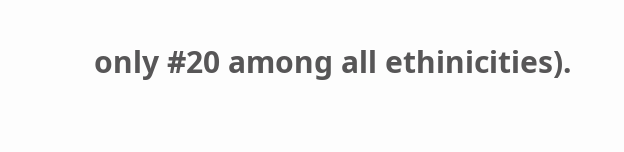only #20 among all ethinicities).